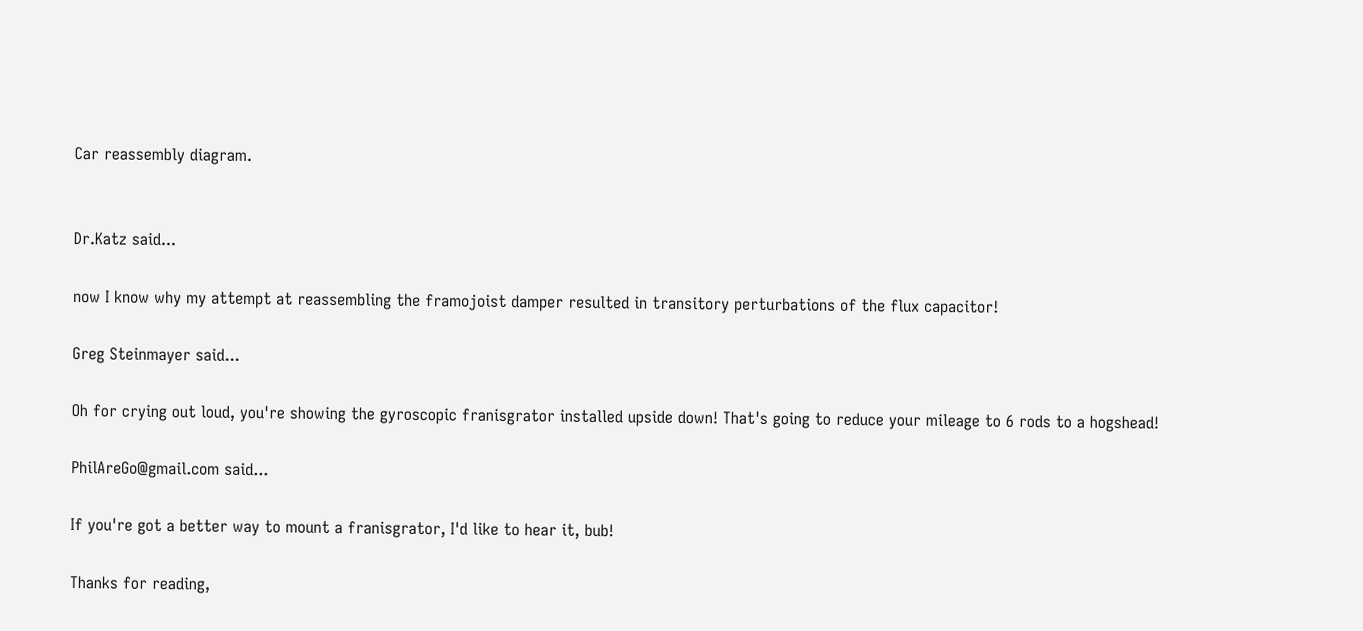Car reassembly diagram.


Dr.Katz said...

now I know why my attempt at reassembling the framojoist damper resulted in transitory perturbations of the flux capacitor!

Greg Steinmayer said...

Oh for crying out loud, you're showing the gyroscopic franisgrator installed upside down! That's going to reduce your mileage to 6 rods to a hogshead!

PhilAreGo@gmail.com said...

If you're got a better way to mount a franisgrator, I'd like to hear it, bub!

Thanks for reading,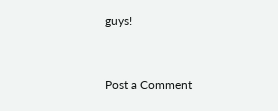guys!


Post a Comment